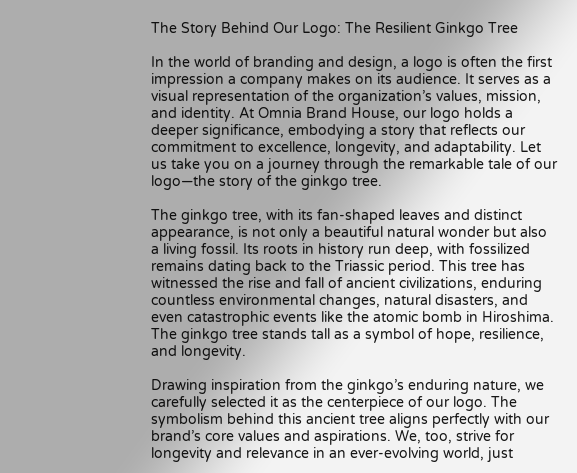The Story Behind Our Logo: The Resilient Ginkgo Tree

In the world of branding and design, a logo is often the first impression a company makes on its audience. It serves as a visual representation of the organization’s values, mission, and identity. At Omnia Brand House, our logo holds a deeper significance, embodying a story that reflects our commitment to excellence, longevity, and adaptability. Let us take you on a journey through the remarkable tale of our logo—the story of the ginkgo tree.

The ginkgo tree, with its fan-shaped leaves and distinct appearance, is not only a beautiful natural wonder but also a living fossil. Its roots in history run deep, with fossilized remains dating back to the Triassic period. This tree has witnessed the rise and fall of ancient civilizations, enduring countless environmental changes, natural disasters, and even catastrophic events like the atomic bomb in Hiroshima. The ginkgo tree stands tall as a symbol of hope, resilience, and longevity.

Drawing inspiration from the ginkgo’s enduring nature, we carefully selected it as the centerpiece of our logo. The symbolism behind this ancient tree aligns perfectly with our brand’s core values and aspirations. We, too, strive for longevity and relevance in an ever-evolving world, just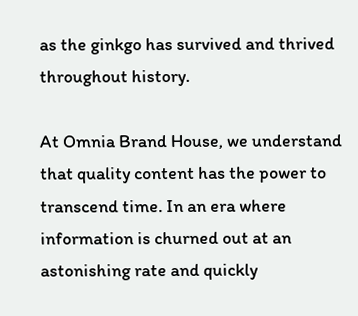as the ginkgo has survived and thrived throughout history.

At Omnia Brand House, we understand that quality content has the power to transcend time. In an era where information is churned out at an astonishing rate and quickly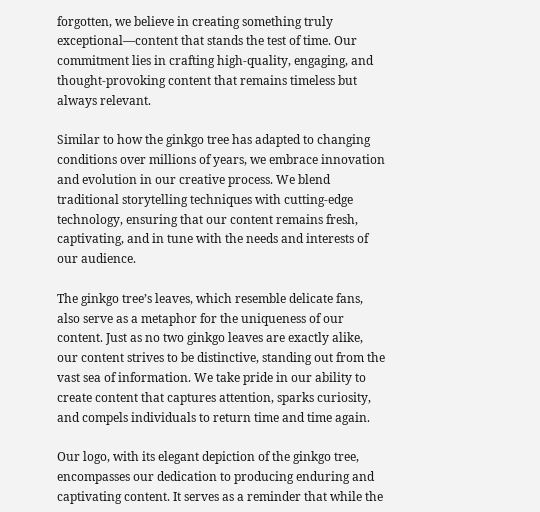forgotten, we believe in creating something truly exceptional—content that stands the test of time. Our commitment lies in crafting high-quality, engaging, and thought-provoking content that remains timeless but always relevant.

Similar to how the ginkgo tree has adapted to changing conditions over millions of years, we embrace innovation and evolution in our creative process. We blend traditional storytelling techniques with cutting-edge technology, ensuring that our content remains fresh, captivating, and in tune with the needs and interests of our audience.

The ginkgo tree’s leaves, which resemble delicate fans, also serve as a metaphor for the uniqueness of our content. Just as no two ginkgo leaves are exactly alike, our content strives to be distinctive, standing out from the vast sea of information. We take pride in our ability to create content that captures attention, sparks curiosity, and compels individuals to return time and time again.

Our logo, with its elegant depiction of the ginkgo tree, encompasses our dedication to producing enduring and captivating content. It serves as a reminder that while the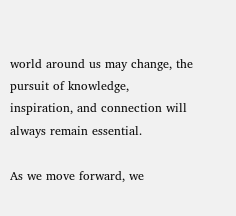world around us may change, the pursuit of knowledge, inspiration, and connection will always remain essential.

As we move forward, we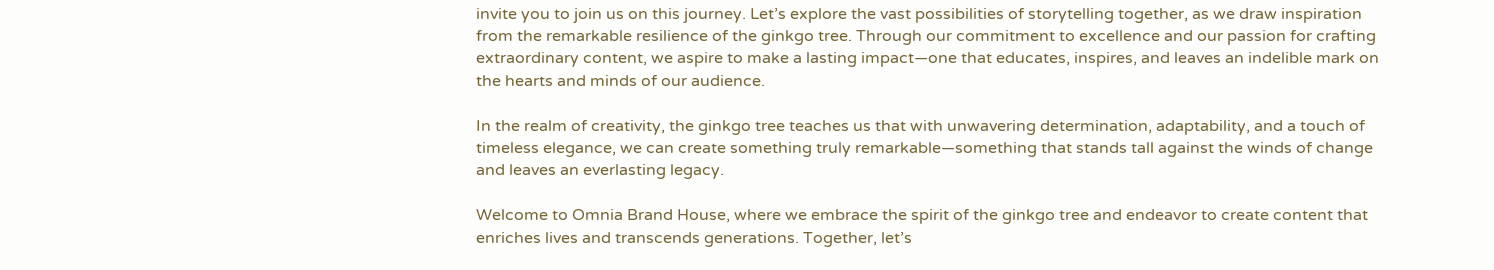invite you to join us on this journey. Let’s explore the vast possibilities of storytelling together, as we draw inspiration from the remarkable resilience of the ginkgo tree. Through our commitment to excellence and our passion for crafting extraordinary content, we aspire to make a lasting impact—one that educates, inspires, and leaves an indelible mark on the hearts and minds of our audience.

In the realm of creativity, the ginkgo tree teaches us that with unwavering determination, adaptability, and a touch of timeless elegance, we can create something truly remarkable—something that stands tall against the winds of change and leaves an everlasting legacy.

Welcome to Omnia Brand House, where we embrace the spirit of the ginkgo tree and endeavor to create content that enriches lives and transcends generations. Together, let’s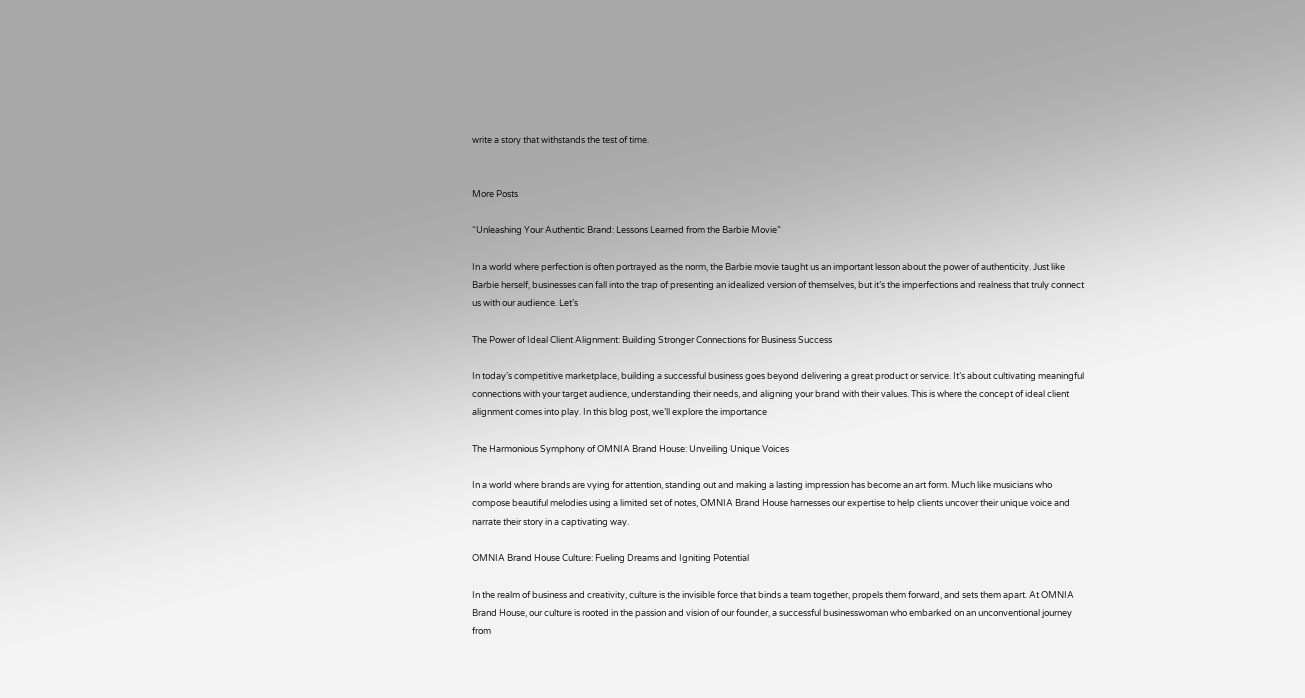write a story that withstands the test of time.


More Posts

“Unleashing Your Authentic Brand: Lessons Learned from the Barbie Movie”

In a world where perfection is often portrayed as the norm, the Barbie movie taught us an important lesson about the power of authenticity. Just like Barbie herself, businesses can fall into the trap of presenting an idealized version of themselves, but it’s the imperfections and realness that truly connect us with our audience. Let’s

The Power of Ideal Client Alignment: Building Stronger Connections for Business Success

In today’s competitive marketplace, building a successful business goes beyond delivering a great product or service. It’s about cultivating meaningful connections with your target audience, understanding their needs, and aligning your brand with their values. This is where the concept of ideal client alignment comes into play. In this blog post, we’ll explore the importance

The Harmonious Symphony of OMNIA Brand House: Unveiling Unique Voices

In a world where brands are vying for attention, standing out and making a lasting impression has become an art form. Much like musicians who compose beautiful melodies using a limited set of notes, OMNIA Brand House harnesses our expertise to help clients uncover their unique voice and narrate their story in a captivating way.

OMNIA Brand House Culture: Fueling Dreams and Igniting Potential

In the realm of business and creativity, culture is the invisible force that binds a team together, propels them forward, and sets them apart. At OMNIA Brand House, our culture is rooted in the passion and vision of our founder, a successful businesswoman who embarked on an unconventional journey from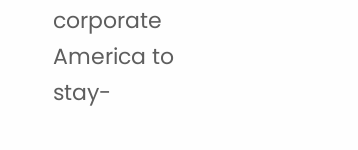corporate America to stay-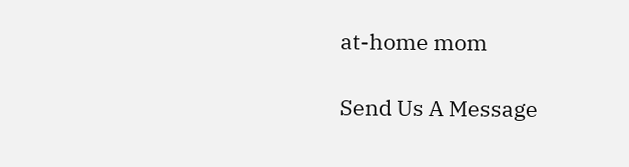at-home mom

Send Us A Message